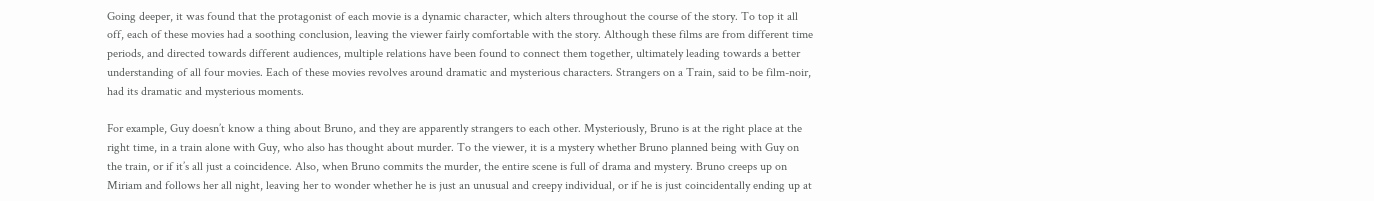Going deeper, it was found that the protagonist of each movie is a dynamic character, which alters throughout the course of the story. To top it all off, each of these movies had a soothing conclusion, leaving the viewer fairly comfortable with the story. Although these films are from different time periods, and directed towards different audiences, multiple relations have been found to connect them together, ultimately leading towards a better understanding of all four movies. Each of these movies revolves around dramatic and mysterious characters. Strangers on a Train, said to be film-noir, had its dramatic and mysterious moments.

For example, Guy doesn’t know a thing about Bruno, and they are apparently strangers to each other. Mysteriously, Bruno is at the right place at the right time, in a train alone with Guy, who also has thought about murder. To the viewer, it is a mystery whether Bruno planned being with Guy on the train, or if it’s all just a coincidence. Also, when Bruno commits the murder, the entire scene is full of drama and mystery. Bruno creeps up on Miriam and follows her all night, leaving her to wonder whether he is just an unusual and creepy individual, or if he is just coincidentally ending up at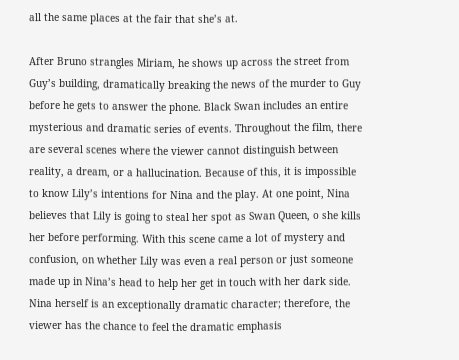all the same places at the fair that she’s at.

After Bruno strangles Miriam, he shows up across the street from Guy’s building, dramatically breaking the news of the murder to Guy before he gets to answer the phone. Black Swan includes an entire mysterious and dramatic series of events. Throughout the film, there are several scenes where the viewer cannot distinguish between reality, a dream, or a hallucination. Because of this, it is impossible to know Lily’s intentions for Nina and the play. At one point, Nina believes that Lily is going to steal her spot as Swan Queen, o she kills her before performing. With this scene came a lot of mystery and confusion, on whether Lily was even a real person or just someone made up in Nina’s head to help her get in touch with her dark side. Nina herself is an exceptionally dramatic character; therefore, the viewer has the chance to feel the dramatic emphasis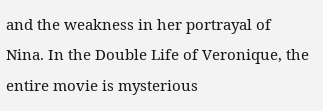and the weakness in her portrayal of Nina. In the Double Life of Veronique, the entire movie is mysterious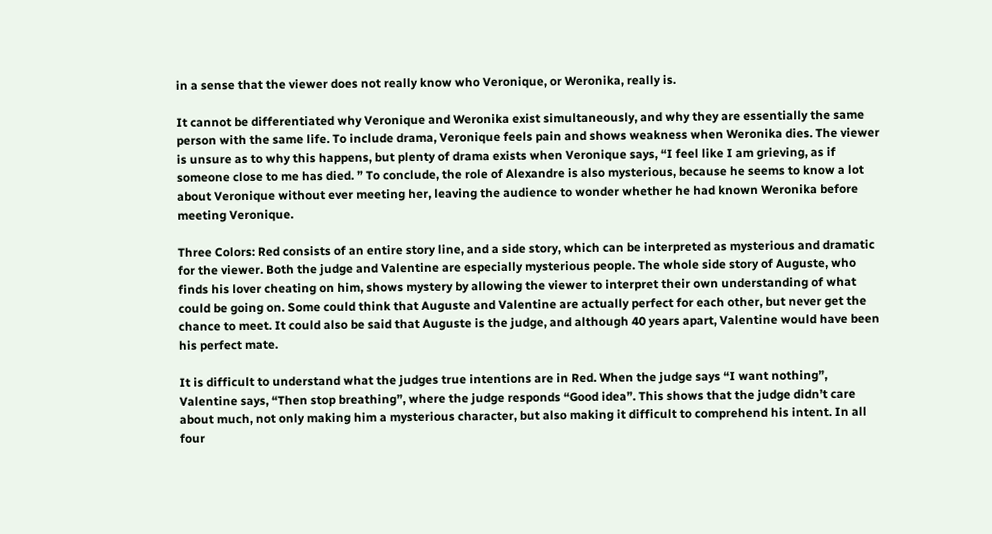in a sense that the viewer does not really know who Veronique, or Weronika, really is.

It cannot be differentiated why Veronique and Weronika exist simultaneously, and why they are essentially the same person with the same life. To include drama, Veronique feels pain and shows weakness when Weronika dies. The viewer is unsure as to why this happens, but plenty of drama exists when Veronique says, “I feel like I am grieving, as if someone close to me has died. ” To conclude, the role of Alexandre is also mysterious, because he seems to know a lot about Veronique without ever meeting her, leaving the audience to wonder whether he had known Weronika before meeting Veronique.

Three Colors: Red consists of an entire story line, and a side story, which can be interpreted as mysterious and dramatic for the viewer. Both the judge and Valentine are especially mysterious people. The whole side story of Auguste, who finds his lover cheating on him, shows mystery by allowing the viewer to interpret their own understanding of what could be going on. Some could think that Auguste and Valentine are actually perfect for each other, but never get the chance to meet. It could also be said that Auguste is the judge, and although 40 years apart, Valentine would have been his perfect mate.

It is difficult to understand what the judges true intentions are in Red. When the judge says “I want nothing”, Valentine says, “Then stop breathing”, where the judge responds “Good idea”. This shows that the judge didn’t care about much, not only making him a mysterious character, but also making it difficult to comprehend his intent. In all four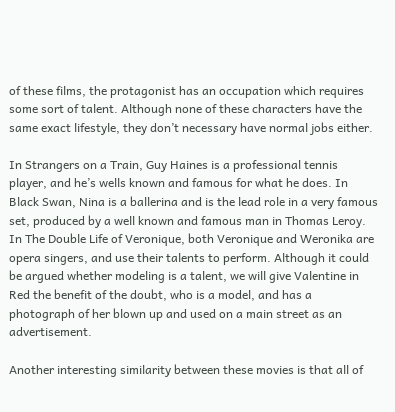of these films, the protagonist has an occupation which requires some sort of talent. Although none of these characters have the same exact lifestyle, they don’t necessary have normal jobs either.

In Strangers on a Train, Guy Haines is a professional tennis player, and he’s wells known and famous for what he does. In Black Swan, Nina is a ballerina and is the lead role in a very famous set, produced by a well known and famous man in Thomas Leroy. In The Double Life of Veronique, both Veronique and Weronika are opera singers, and use their talents to perform. Although it could be argued whether modeling is a talent, we will give Valentine in Red the benefit of the doubt, who is a model, and has a photograph of her blown up and used on a main street as an advertisement.

Another interesting similarity between these movies is that all of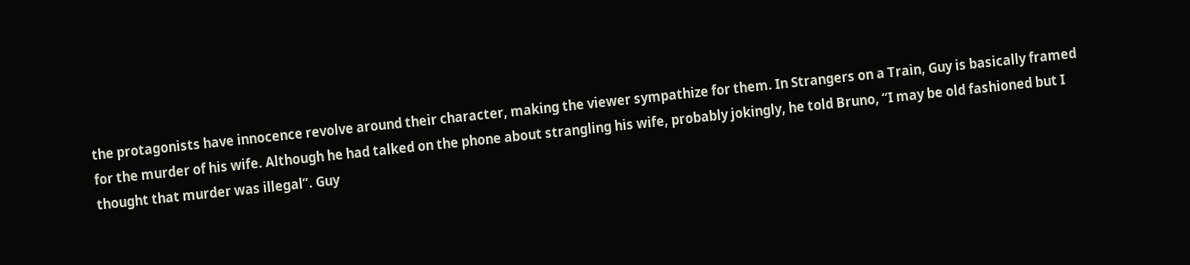the protagonists have innocence revolve around their character, making the viewer sympathize for them. In Strangers on a Train, Guy is basically framed for the murder of his wife. Although he had talked on the phone about strangling his wife, probably jokingly, he told Bruno, “I may be old fashioned but I thought that murder was illegal”. Guy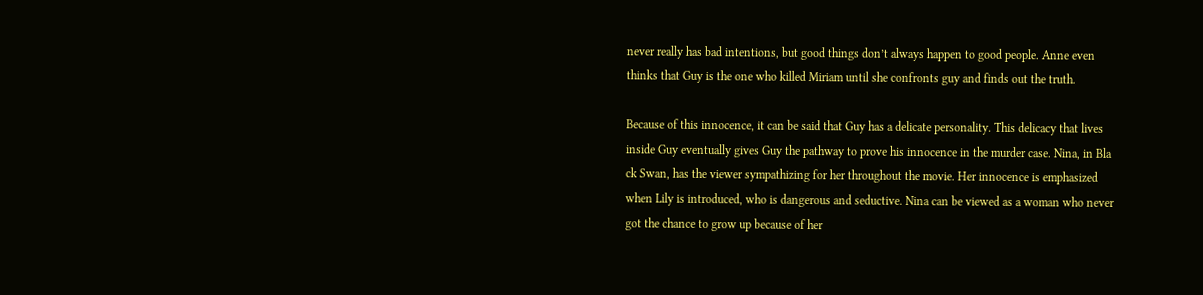never really has bad intentions, but good things don’t always happen to good people. Anne even thinks that Guy is the one who killed Miriam until she confronts guy and finds out the truth.

Because of this innocence, it can be said that Guy has a delicate personality. This delicacy that lives inside Guy eventually gives Guy the pathway to prove his innocence in the murder case. Nina, in Bla ck Swan, has the viewer sympathizing for her throughout the movie. Her innocence is emphasized when Lily is introduced, who is dangerous and seductive. Nina can be viewed as a woman who never got the chance to grow up because of her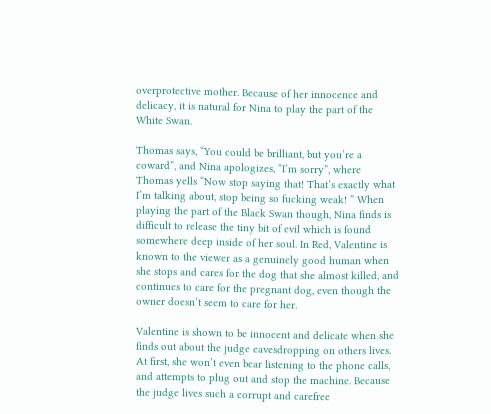overprotective mother. Because of her innocence and delicacy, it is natural for Nina to play the part of the White Swan.

Thomas says, “You could be brilliant, but you’re a coward”, and Nina apologizes, “I’m sorry”, where Thomas yells “Now stop saying that! That’s exactly what I’m talking about, stop being so fucking weak! ” When playing the part of the Black Swan though, Nina finds is difficult to release the tiny bit of evil which is found somewhere deep inside of her soul. In Red, Valentine is known to the viewer as a genuinely good human when she stops and cares for the dog that she almost killed, and continues to care for the pregnant dog, even though the owner doesn’t seem to care for her.

Valentine is shown to be innocent and delicate when she finds out about the judge eavesdropping on others lives. At first, she won’t even bear listening to the phone calls, and attempts to plug out and stop the machine. Because the judge lives such a corrupt and carefree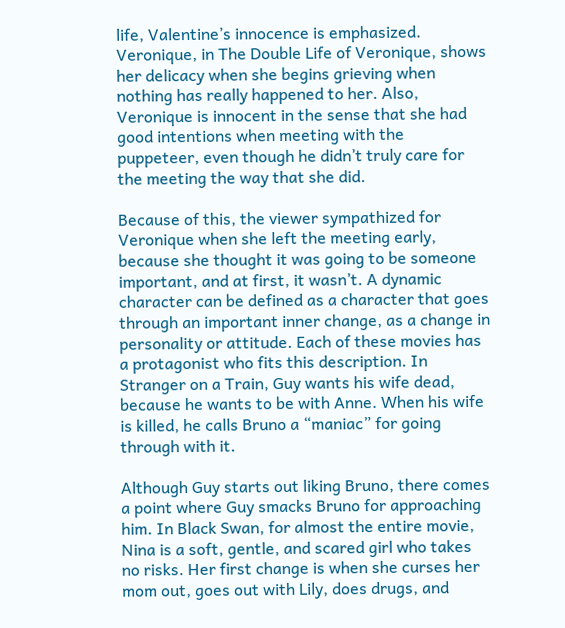life, Valentine’s innocence is emphasized. Veronique, in The Double Life of Veronique, shows her delicacy when she begins grieving when nothing has really happened to her. Also, Veronique is innocent in the sense that she had good intentions when meeting with the puppeteer, even though he didn’t truly care for the meeting the way that she did.

Because of this, the viewer sympathized for Veronique when she left the meeting early, because she thought it was going to be someone important, and at first, it wasn’t. A dynamic character can be defined as a character that goes through an important inner change, as a change in personality or attitude. Each of these movies has a protagonist who fits this description. In Stranger on a Train, Guy wants his wife dead, because he wants to be with Anne. When his wife is killed, he calls Bruno a “maniac” for going through with it.

Although Guy starts out liking Bruno, there comes a point where Guy smacks Bruno for approaching him. In Black Swan, for almost the entire movie, Nina is a soft, gentle, and scared girl who takes no risks. Her first change is when she curses her mom out, goes out with Lily, does drugs, and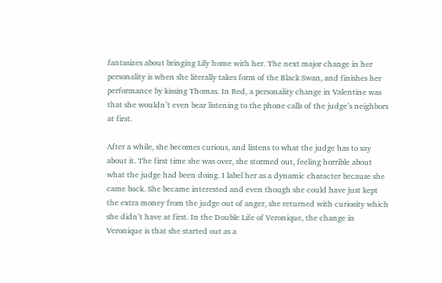fantasizes about bringing Lily home with her. The next major change in her personality is when she literally takes form of the Black Swan, and finishes her performance by kissing Thomas. In Red, a personality change in Valentine was that she wouldn’t even bear listening to the phone calls of the judge’s neighbors at first.

After a while, she becomes curious, and listens to what the judge has to say about it. The first time she was over, she stormed out, feeling horrible about what the judge had been doing. I label her as a dynamic character because she came back. She became interested and even though she could have just kept the extra money from the judge out of anger, she returned with curiosity which she didn’t have at first. In the Double Life of Veronique, the change in Veronique is that she started out as a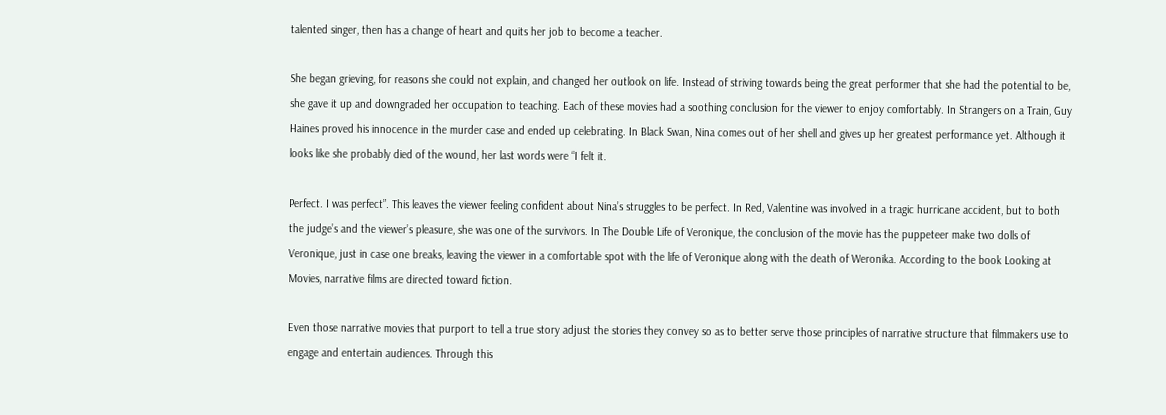talented singer, then has a change of heart and quits her job to become a teacher.

She began grieving, for reasons she could not explain, and changed her outlook on life. Instead of striving towards being the great performer that she had the potential to be, she gave it up and downgraded her occupation to teaching. Each of these movies had a soothing conclusion for the viewer to enjoy comfortably. In Strangers on a Train, Guy Haines proved his innocence in the murder case and ended up celebrating. In Black Swan, Nina comes out of her shell and gives up her greatest performance yet. Although it looks like she probably died of the wound, her last words were “I felt it.

Perfect. I was perfect”. This leaves the viewer feeling confident about Nina’s struggles to be perfect. In Red, Valentine was involved in a tragic hurricane accident, but to both the judge’s and the viewer’s pleasure, she was one of the survivors. In The Double Life of Veronique, the conclusion of the movie has the puppeteer make two dolls of Veronique, just in case one breaks, leaving the viewer in a comfortable spot with the life of Veronique along with the death of Weronika. According to the book Looking at Movies, narrative films are directed toward fiction.

Even those narrative movies that purport to tell a true story adjust the stories they convey so as to better serve those principles of narrative structure that filmmakers use to engage and entertain audiences. Through this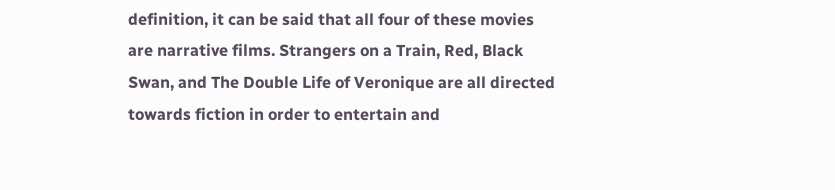definition, it can be said that all four of these movies are narrative films. Strangers on a Train, Red, Black Swan, and The Double Life of Veronique are all directed towards fiction in order to entertain and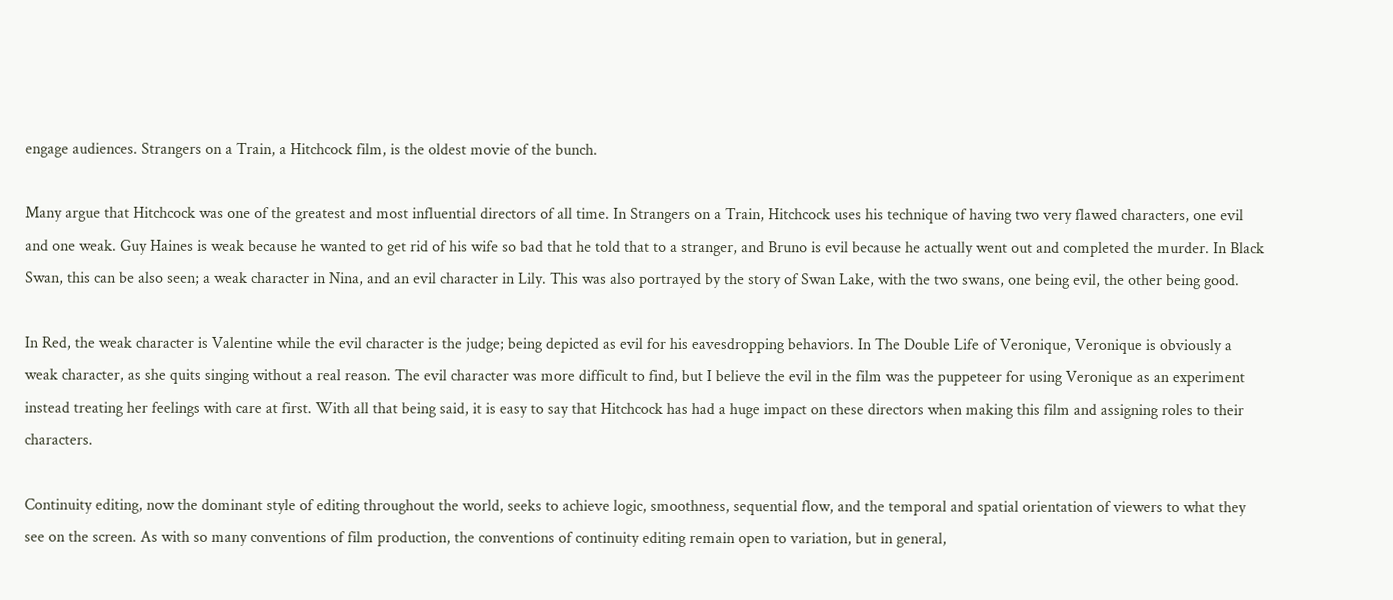engage audiences. Strangers on a Train, a Hitchcock film, is the oldest movie of the bunch.

Many argue that Hitchcock was one of the greatest and most influential directors of all time. In Strangers on a Train, Hitchcock uses his technique of having two very flawed characters, one evil and one weak. Guy Haines is weak because he wanted to get rid of his wife so bad that he told that to a stranger, and Bruno is evil because he actually went out and completed the murder. In Black Swan, this can be also seen; a weak character in Nina, and an evil character in Lily. This was also portrayed by the story of Swan Lake, with the two swans, one being evil, the other being good.

In Red, the weak character is Valentine while the evil character is the judge; being depicted as evil for his eavesdropping behaviors. In The Double Life of Veronique, Veronique is obviously a weak character, as she quits singing without a real reason. The evil character was more difficult to find, but I believe the evil in the film was the puppeteer for using Veronique as an experiment instead treating her feelings with care at first. With all that being said, it is easy to say that Hitchcock has had a huge impact on these directors when making this film and assigning roles to their characters.

Continuity editing, now the dominant style of editing throughout the world, seeks to achieve logic, smoothness, sequential flow, and the temporal and spatial orientation of viewers to what they see on the screen. As with so many conventions of film production, the conventions of continuity editing remain open to variation, but in general,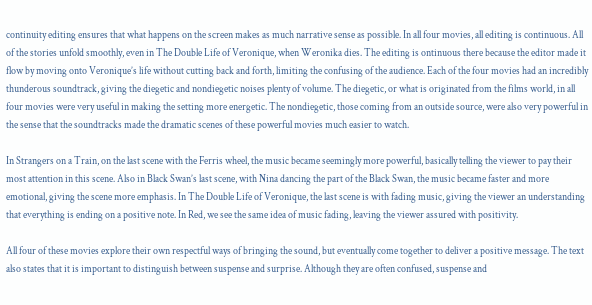continuity editing ensures that what happens on the screen makes as much narrative sense as possible. In all four movies, all editing is continuous. All of the stories unfold smoothly, even in The Double Life of Veronique, when Weronika dies. The editing is ontinuous there because the editor made it flow by moving onto Veronique’s life without cutting back and forth, limiting the confusing of the audience. Each of the four movies had an incredibly thunderous soundtrack, giving the diegetic and nondiegetic noises plenty of volume. The diegetic, or what is originated from the films world, in all four movies were very useful in making the setting more energetic. The nondiegetic, those coming from an outside source, were also very powerful in the sense that the soundtracks made the dramatic scenes of these powerful movies much easier to watch.

In Strangers on a Train, on the last scene with the Ferris wheel, the music became seemingly more powerful, basically telling the viewer to pay their most attention in this scene. Also in Black Swan’s last scene, with Nina dancing the part of the Black Swan, the music became faster and more emotional, giving the scene more emphasis. In The Double Life of Veronique, the last scene is with fading music, giving the viewer an understanding that everything is ending on a positive note. In Red, we see the same idea of music fading, leaving the viewer assured with positivity.

All four of these movies explore their own respectful ways of bringing the sound, but eventually come together to deliver a positive message. The text also states that it is important to distinguish between suspense and surprise. Although they are often confused, suspense and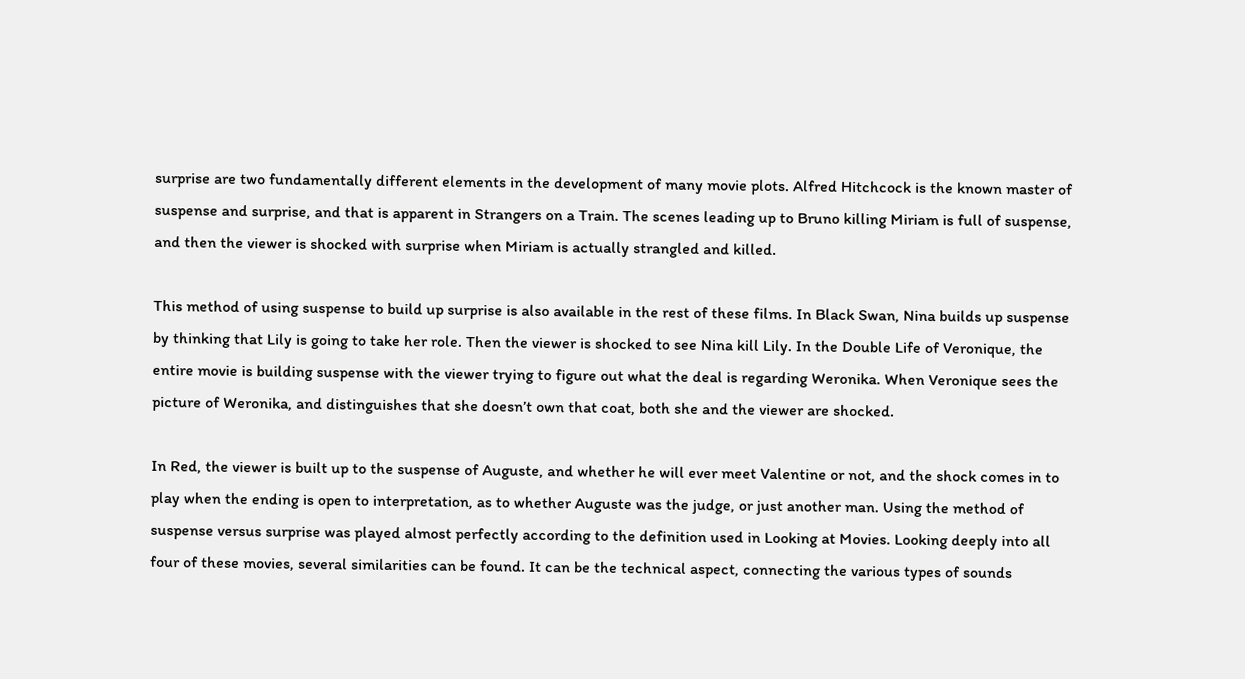surprise are two fundamentally different elements in the development of many movie plots. Alfred Hitchcock is the known master of suspense and surprise, and that is apparent in Strangers on a Train. The scenes leading up to Bruno killing Miriam is full of suspense, and then the viewer is shocked with surprise when Miriam is actually strangled and killed.

This method of using suspense to build up surprise is also available in the rest of these films. In Black Swan, Nina builds up suspense by thinking that Lily is going to take her role. Then the viewer is shocked to see Nina kill Lily. In the Double Life of Veronique, the entire movie is building suspense with the viewer trying to figure out what the deal is regarding Weronika. When Veronique sees the picture of Weronika, and distinguishes that she doesn’t own that coat, both she and the viewer are shocked.

In Red, the viewer is built up to the suspense of Auguste, and whether he will ever meet Valentine or not, and the shock comes in to play when the ending is open to interpretation, as to whether Auguste was the judge, or just another man. Using the method of suspense versus surprise was played almost perfectly according to the definition used in Looking at Movies. Looking deeply into all four of these movies, several similarities can be found. It can be the technical aspect, connecting the various types of sounds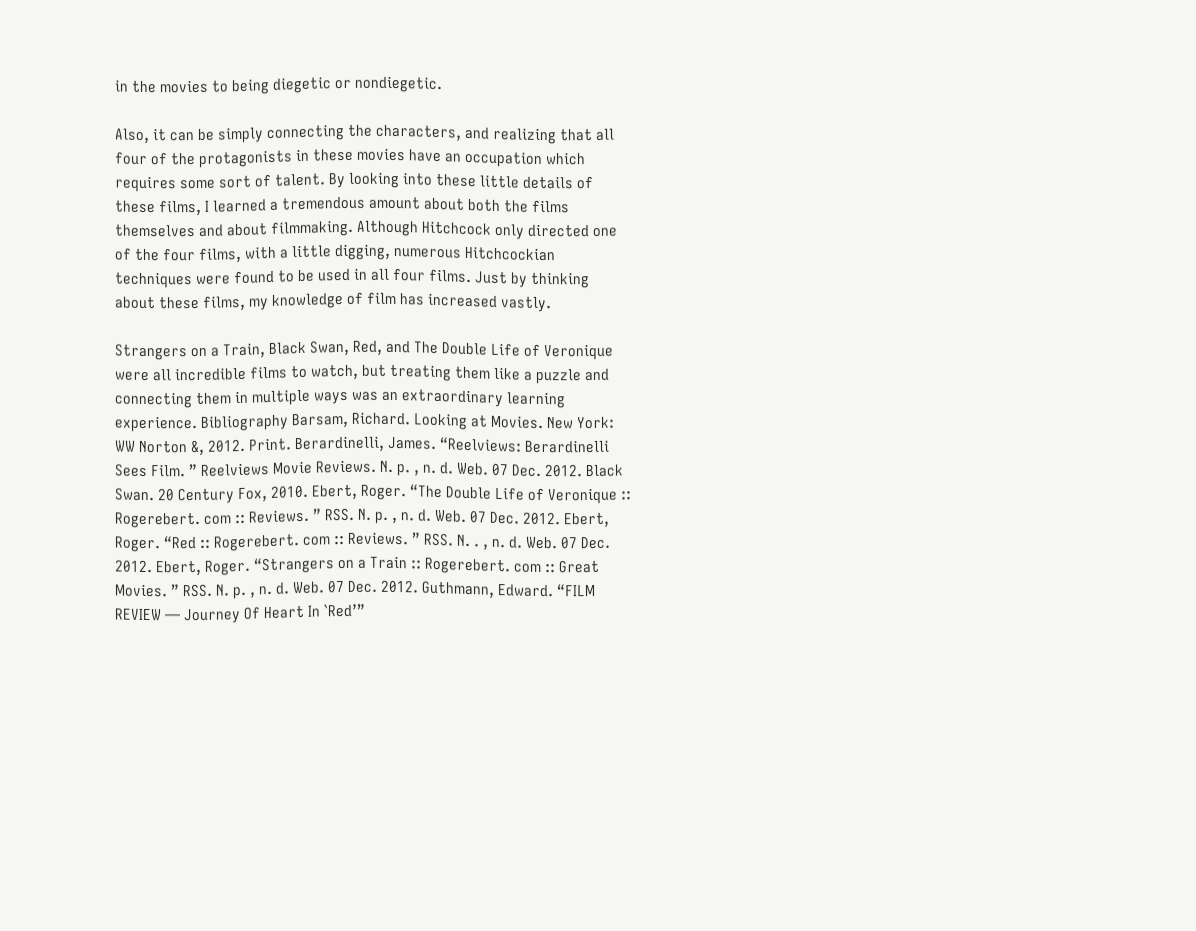in the movies to being diegetic or nondiegetic.

Also, it can be simply connecting the characters, and realizing that all four of the protagonists in these movies have an occupation which requires some sort of talent. By looking into these little details of these films, I learned a tremendous amount about both the films themselves and about filmmaking. Although Hitchcock only directed one of the four films, with a little digging, numerous Hitchcockian techniques were found to be used in all four films. Just by thinking about these films, my knowledge of film has increased vastly.

Strangers on a Train, Black Swan, Red, and The Double Life of Veronique were all incredible films to watch, but treating them like a puzzle and connecting them in multiple ways was an extraordinary learning experience. Bibliography Barsam, Richard. Looking at Movies. New York: WW Norton &, 2012. Print. Berardinelli, James. “Reelviews: Berardinelli Sees Film. ” Reelviews Movie Reviews. N. p. , n. d. Web. 07 Dec. 2012. Black Swan. 20 Century Fox, 2010. Ebert, Roger. “The Double Life of Veronique :: Rogerebert. com :: Reviews. ” RSS. N. p. , n. d. Web. 07 Dec. 2012. Ebert, Roger. “Red :: Rogerebert. com :: Reviews. ” RSS. N. . , n. d. Web. 07 Dec. 2012. Ebert, Roger. “Strangers on a Train :: Rogerebert. com :: Great Movies. ” RSS. N. p. , n. d. Web. 07 Dec. 2012. Guthmann, Edward. “FILM REVIEW — Journey Of Heart In `Red’”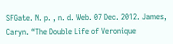SFGate. N. p. , n. d. Web. 07 Dec. 2012. James, Caryn. “The Double Life of Veronique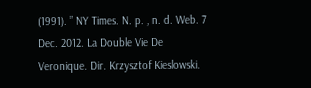(1991). ” NY Times. N. p. , n. d. Web. 7 Dec. 2012. La Double Vie De Veronique. Dir. Krzysztof Kieslowski.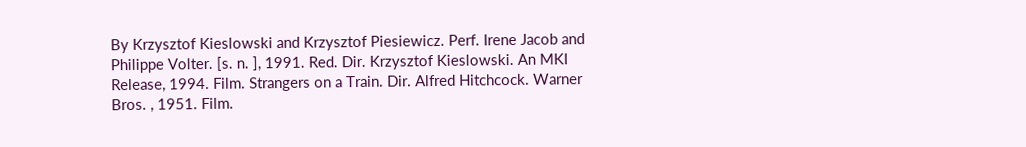By Krzysztof Kieslowski and Krzysztof Piesiewicz. Perf. Irene Jacob and Philippe Volter. [s. n. ], 1991. Red. Dir. Krzysztof Kieslowski. An MKI Release, 1994. Film. Strangers on a Train. Dir. Alfred Hitchcock. Warner Bros. , 1951. Film.